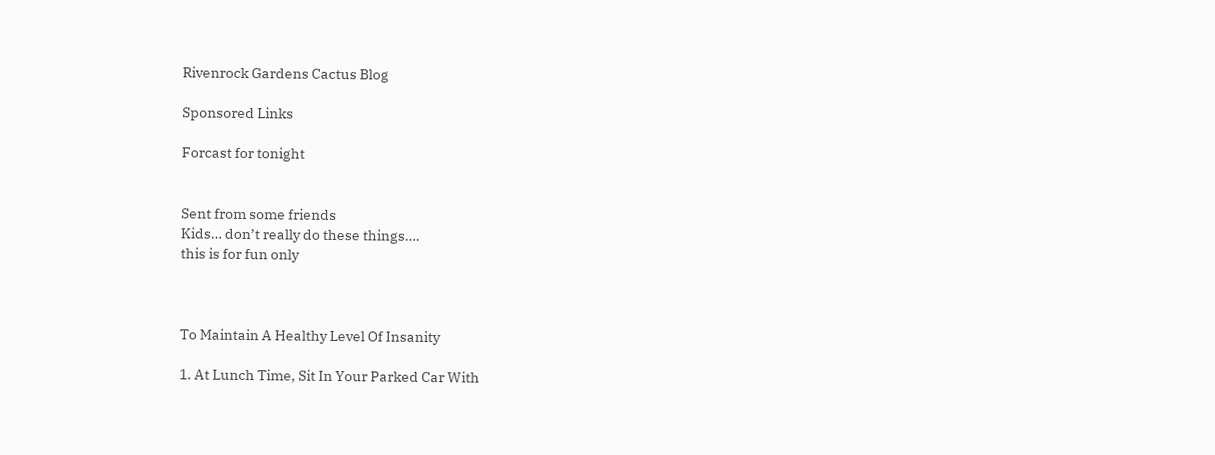Rivenrock Gardens Cactus Blog

Sponsored Links

Forcast for tonight


Sent from some friends
Kids… don’t really do these things….
this is for fun only



To Maintain A Healthy Level Of Insanity

1. At Lunch Time, Sit In Your Parked Car With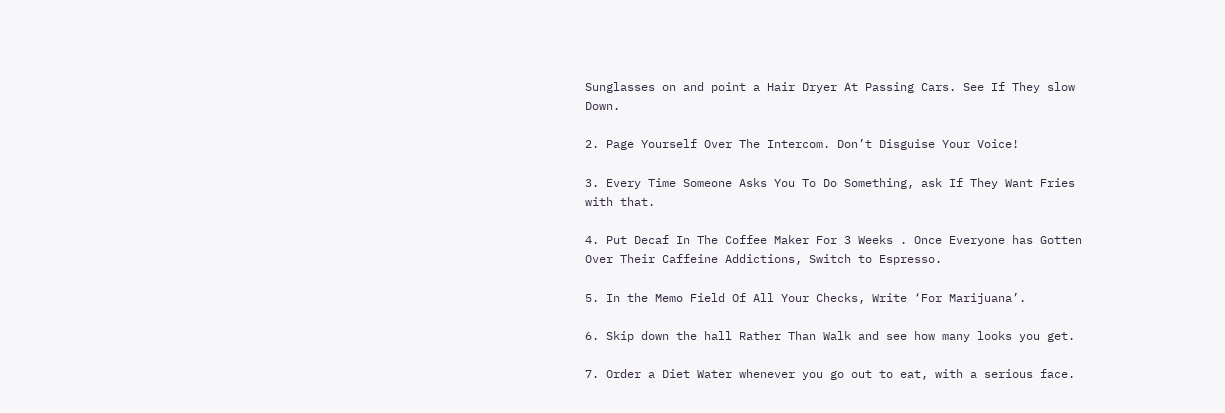Sunglasses on and point a Hair Dryer At Passing Cars. See If They slow Down.

2. Page Yourself Over The Intercom. Don’t Disguise Your Voice!

3. Every Time Someone Asks You To Do Something, ask If They Want Fries with that.

4. Put Decaf In The Coffee Maker For 3 Weeks . Once Everyone has Gotten Over Their Caffeine Addictions, Switch to Espresso.

5. In the Memo Field Of All Your Checks, Write ‘For Marijuana’.

6. Skip down the hall Rather Than Walk and see how many looks you get.

7. Order a Diet Water whenever you go out to eat, with a serious face.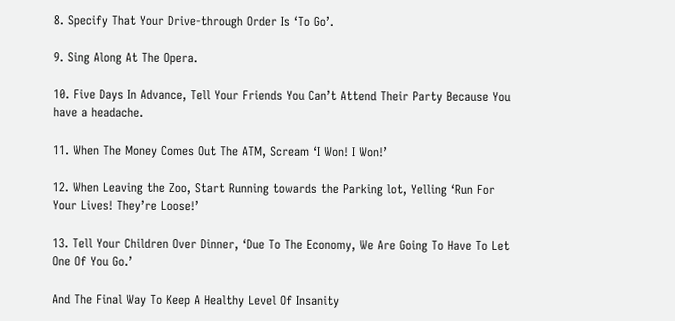8. Specify That Your Drive-through Order Is ‘To Go’.

9. Sing Along At The Opera.

10. Five Days In Advance, Tell Your Friends You Can’t Attend Their Party Because You have a headache.

11. When The Money Comes Out The ATM, Scream ‘I Won! I Won!’

12. When Leaving the Zoo, Start Running towards the Parking lot, Yelling ‘Run For Your Lives! They’re Loose!’

13. Tell Your Children Over Dinner, ‘Due To The Economy, We Are Going To Have To Let One Of You Go.’

And The Final Way To Keep A Healthy Level Of Insanity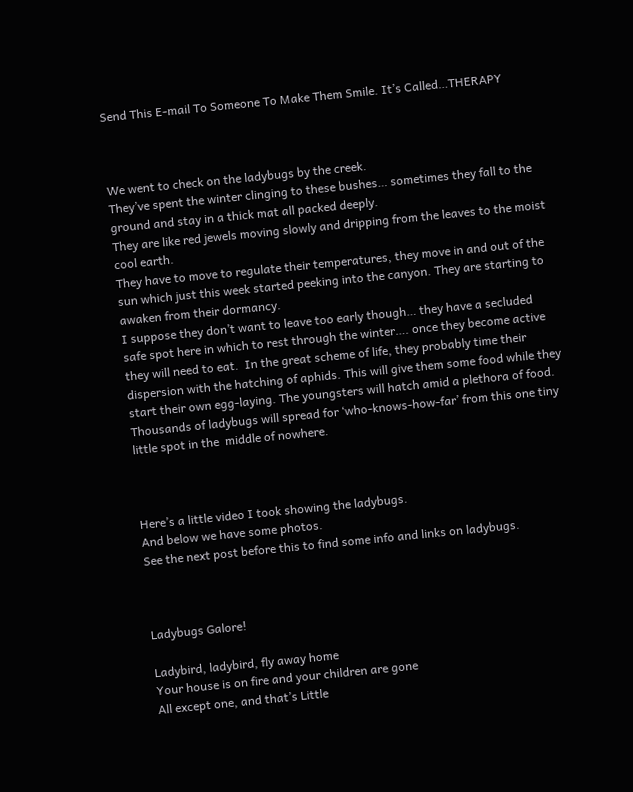Send This E-mail To Someone To Make Them Smile. It’s Called…THERAPY



We went to check on the ladybugs by the creek.
They’ve spent the winter clinging to these bushes… sometimes they fall to the ground and stay in a thick mat all packed deeply.
They are like red jewels moving slowly and dripping from the leaves to the moist cool earth.
They have to move to regulate their temperatures, they move in and out of the sun which just this week started peeking into the canyon. They are starting to awaken from their dormancy.
I suppose they don’t want to leave too early though… they have a secluded safe spot here in which to rest through the winter…. once they become active they will need to eat.  In the great scheme of life, they probably time their dispersion with the hatching of aphids. This will give them some food while they start their own egg-laying. The youngsters will hatch amid a plethora of food.  Thousands of ladybugs will spread for ‘who-knows-how-far’ from this one tiny little spot in the  middle of nowhere.



Here’s a little video I took showing the ladybugs.
And below we have some photos.
See the next post before this to find some info and links on ladybugs.



Ladybugs Galore!

Ladybird, ladybird, fly away home
Your house is on fire and your children are gone
All except one, and that’s Little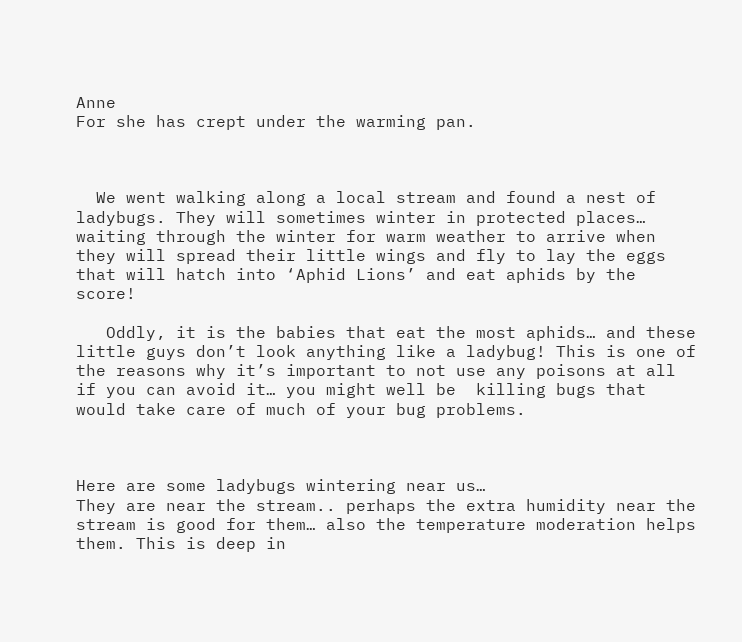Anne
For she has crept under the warming pan.



  We went walking along a local stream and found a nest of ladybugs. They will sometimes winter in protected places… waiting through the winter for warm weather to arrive when they will spread their little wings and fly to lay the eggs that will hatch into ‘Aphid Lions’ and eat aphids by the score!

   Oddly, it is the babies that eat the most aphids… and these little guys don’t look anything like a ladybug! This is one of the reasons why it’s important to not use any poisons at all if you can avoid it… you might well be  killing bugs that would take care of much of your bug problems.



Here are some ladybugs wintering near us…
They are near the stream.. perhaps the extra humidity near the stream is good for them… also the temperature moderation helps them. This is deep in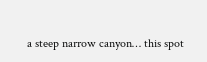a steep narrow canyon… this spot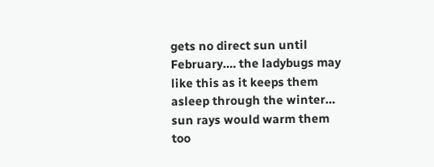gets no direct sun until February…. the ladybugs may like this as it keeps them asleep through the winter… sun rays would warm them too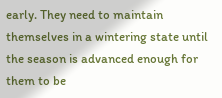early. They need to maintain themselves in a wintering state until the season is advanced enough for them to be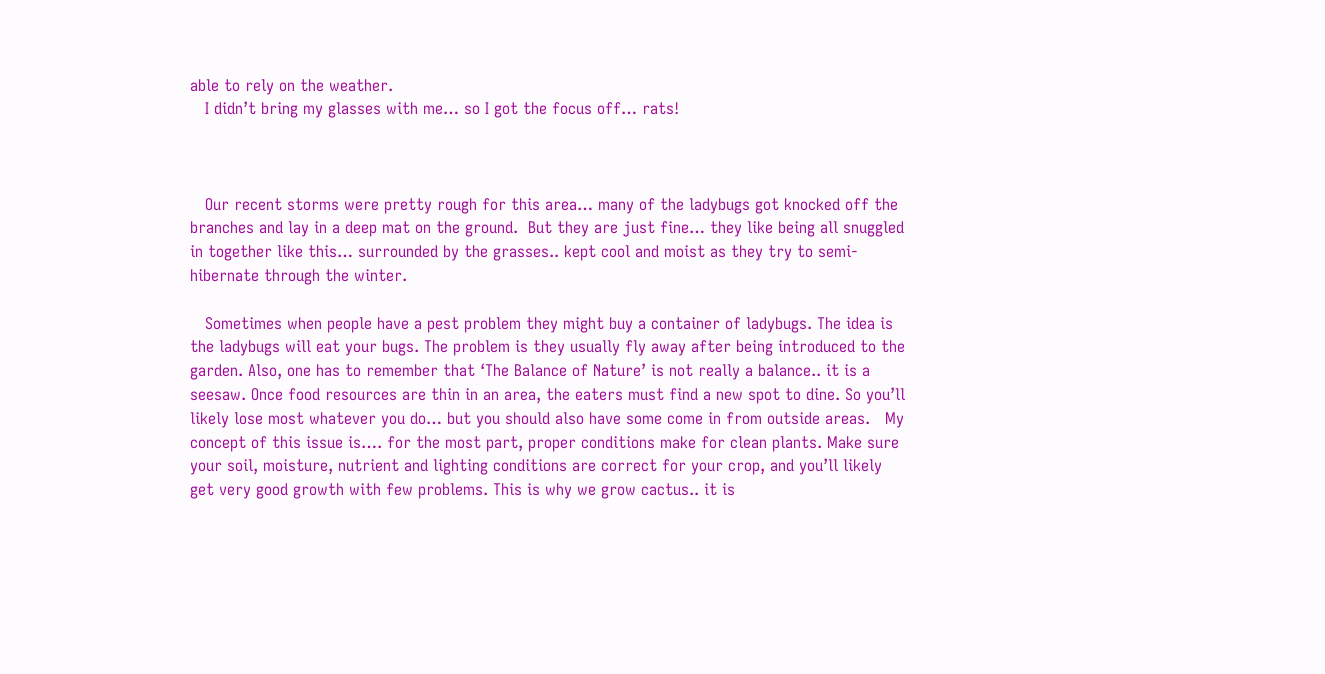able to rely on the weather.
   I didn’t bring my glasses with me… so I got the focus off… rats!



   Our recent storms were pretty rough for this area… many of the ladybugs got knocked off the branches and lay in a deep mat on the ground.  But they are just fine… they like being all snuggled in together like this… surrounded by the grasses.. kept cool and moist as they try to semi-hibernate through the winter.

   Sometimes when people have a pest problem they might buy a container of ladybugs. The idea is the ladybugs will eat your bugs. The problem is they usually fly away after being introduced to the garden. Also, one has to remember that ‘The Balance of Nature’ is not really a balance.. it is a seesaw. Once food resources are thin in an area, the eaters must find a new spot to dine. So you’ll likely lose most whatever you do… but you should also have some come in from outside areas.   My concept of this issue is…. for the most part, proper conditions make for clean plants. Make sure your soil, moisture, nutrient and lighting conditions are correct for your crop, and you’ll likely get very good growth with few problems. This is why we grow cactus.. it is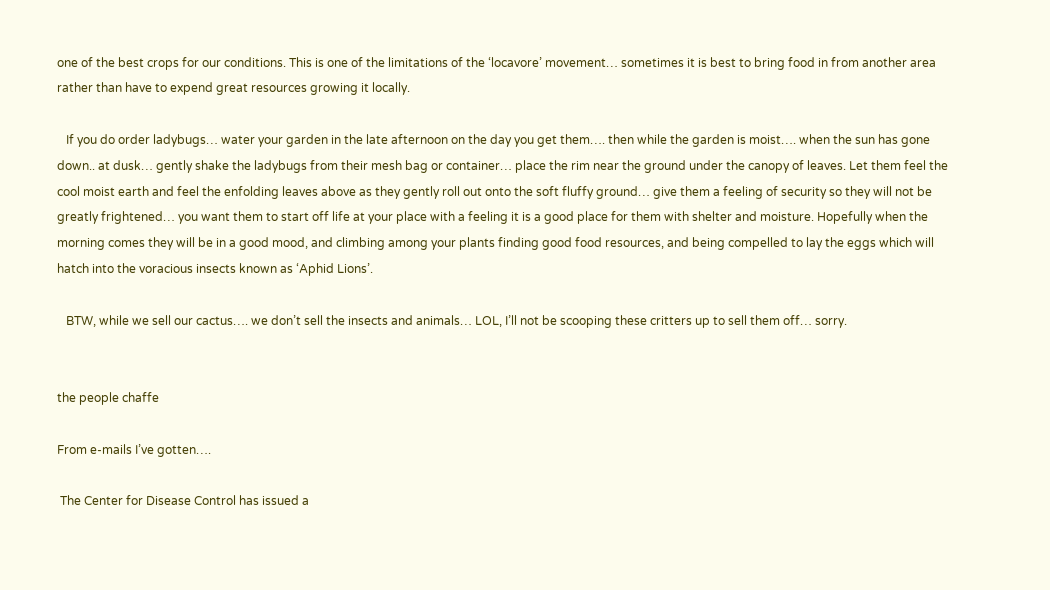one of the best crops for our conditions. This is one of the limitations of the ‘locavore’ movement… sometimes it is best to bring food in from another area rather than have to expend great resources growing it locally.

   If you do order ladybugs… water your garden in the late afternoon on the day you get them…. then while the garden is moist…. when the sun has gone down.. at dusk… gently shake the ladybugs from their mesh bag or container… place the rim near the ground under the canopy of leaves. Let them feel the cool moist earth and feel the enfolding leaves above as they gently roll out onto the soft fluffy ground… give them a feeling of security so they will not be greatly frightened… you want them to start off life at your place with a feeling it is a good place for them with shelter and moisture. Hopefully when the morning comes they will be in a good mood, and climbing among your plants finding good food resources, and being compelled to lay the eggs which will hatch into the voracious insects known as ‘Aphid Lions’.

   BTW, while we sell our cactus…. we don’t sell the insects and animals… LOL, I’ll not be scooping these critters up to sell them off… sorry.


the people chaffe

From e-mails I’ve gotten….

 The Center for Disease Control has issued a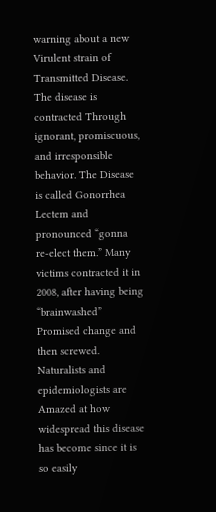warning about a new Virulent strain of Transmitted Disease. The disease is contracted Through ignorant, promiscuous, and irresponsible behavior. The Disease is called Gonorrhea Lectem and pronounced “gonna re-elect them.” Many victims contracted it in 2008, after having being “brainwashed” Promised change and then screwed.  Naturalists and epidemiologists are Amazed at how widespread this disease has become since it is so easily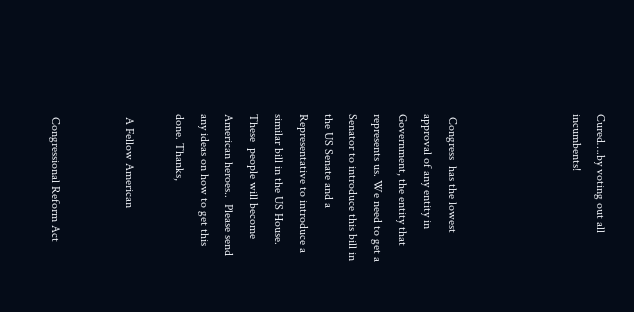Cured….by voting out all incumbents!




 Congress  has the lowest approval of any entity in Government, the entity that represents us. We need to get a Senator to introduce this bill in the US Senate and a Representative to introduce a similar bill in the US House.
These  people will become American heroes..  Please send any ideas on how to get this done. Thanks,

 A Fellow American


 Congressional Reform Act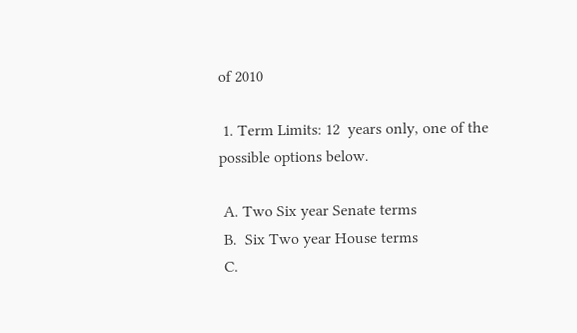of 2010

 1. Term Limits: 12  years only, one of the possible options below.

 A. Two Six year Senate terms
 B.  Six Two year House terms
 C.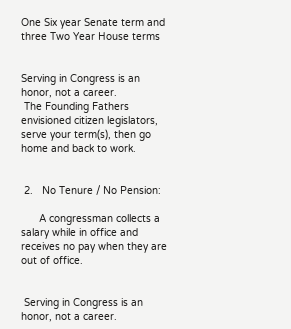One Six year Senate term and three Two Year House terms


Serving in Congress is an honor, not a career.
 The Founding Fathers envisioned citizen legislators,
serve your term(s), then go home and back to work.


 2.   No Tenure / No Pension:

      A congressman collects a salary while in office and receives no pay when they are out of office.


 Serving in Congress is an honor, not a career.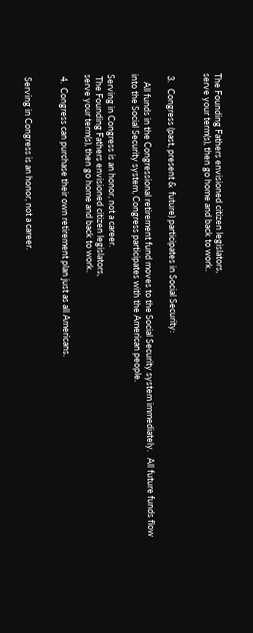The Founding Fathers envisioned citizen legislators,
serve your term(s), then go home and back to work.


 3.   Congress (past, present &  future) participates in Social Security:

    All funds in the Congressional retirement fund moves to the Social Security system immediately.   All future funds flow into the Social Security system, Congress participates with the American people.

Serving in Congress is an honor, not a career.
 The Founding Fathers envisioned citizen legislators,
serve your term(s), then go home and back to work.

 4.  Congress can purchase their own retirement plan just as all Americans.


 Serving in Congress is an honor, not a career.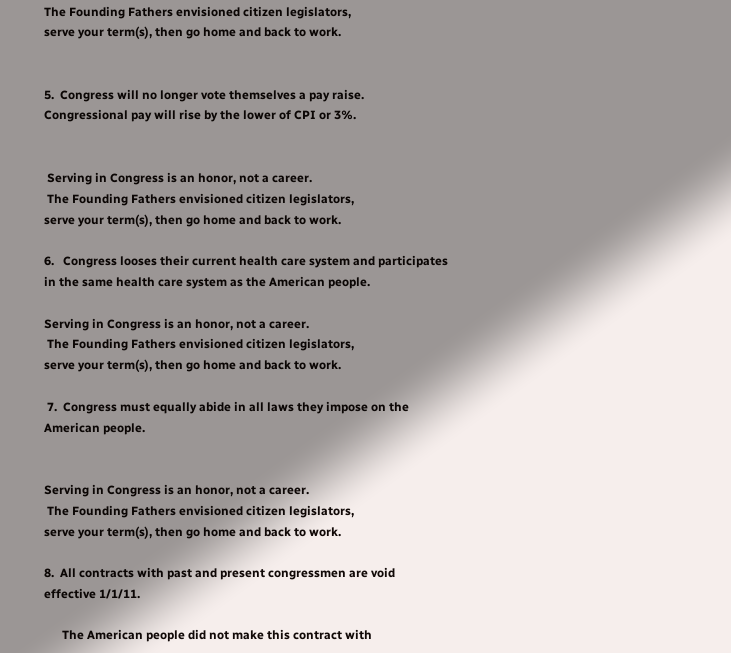The Founding Fathers envisioned citizen legislators,
serve your term(s), then go home and back to work.


5.  Congress will no longer vote themselves a pay raise. Congressional pay will rise by the lower of CPI or 3%.


 Serving in Congress is an honor, not a career.
 The Founding Fathers envisioned citizen legislators,
serve your term(s), then go home and back to work.

6.   Congress looses their current health care system and participates in the same health care system as the American people.

Serving in Congress is an honor, not a career.
 The Founding Fathers envisioned citizen legislators,
serve your term(s), then go home and back to work.

 7.  Congress must equally abide in all laws they impose on the American people.


Serving in Congress is an honor, not a career.
 The Founding Fathers envisioned citizen legislators,
serve your term(s), then go home and back to work.

8.  All contracts with past and present congressmen are void  effective 1/1/11.

      The American people did not make this contract with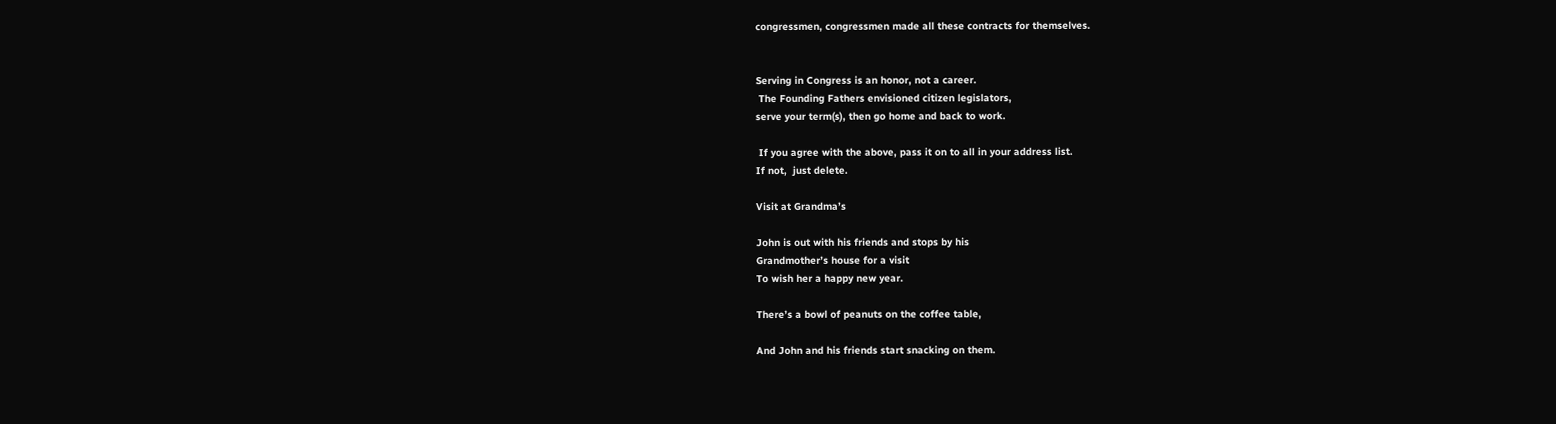congressmen, congressmen made all these contracts for themselves.


Serving in Congress is an honor, not a career.
 The Founding Fathers envisioned citizen legislators,
serve your term(s), then go home and back to work.

 If you agree with the above, pass it on to all in your address list.
If not,  just delete.

Visit at Grandma’s

John is out with his friends and stops by his
Grandmother’s house for a visit
To wish her a happy new year.

There’s a bowl of peanuts on the coffee table,

And John and his friends start snacking on them.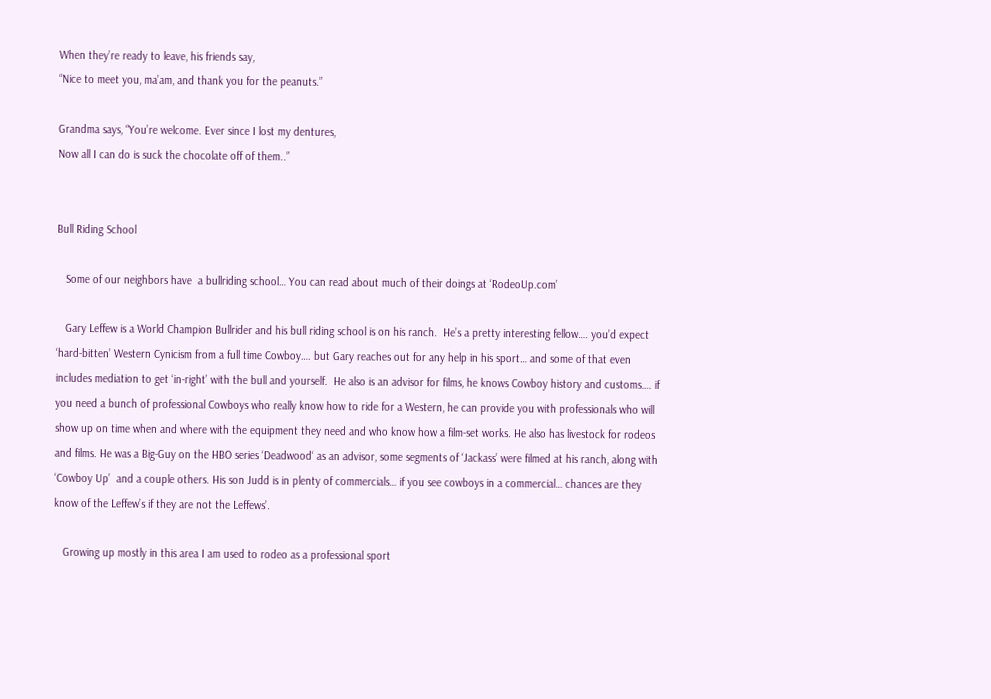When they’re ready to leave, his friends say,
“Nice to meet you, ma’am, and thank you for the peanuts.”

Grandma says, “You’re welcome. Ever since I lost my dentures,
Now all I can do is suck the chocolate off of them..”


Bull Riding School

   Some of our neighbors have  a bullriding school… You can read about much of their doings at ‘RodeoUp.com’

   Gary Leffew is a World Champion Bullrider and his bull riding school is on his ranch.  He’s a pretty interesting fellow…. you’d expect ‘hard-bitten’ Western Cynicism from a full time Cowboy…. but Gary reaches out for any help in his sport… and some of that even includes mediation to get ‘in-right’ with the bull and yourself.  He also is an advisor for films, he knows Cowboy history and customs…. if you need a bunch of professional Cowboys who really know how to ride for a Western, he can provide you with professionals who will show up on time when and where with the equipment they need and who know how a film-set works. He also has livestock for rodeos and films. He was a Big-Guy on the HBO series ‘Deadwood‘ as an advisor, some segments of ‘Jackass’ were filmed at his ranch, along with ‘Cowboy Up’  and a couple others. His son Judd is in plenty of commercials… if you see cowboys in a commercial… chances are they know of the Leffew’s if they are not the Leffews’.

   Growing up mostly in this area I am used to rodeo as a professional sport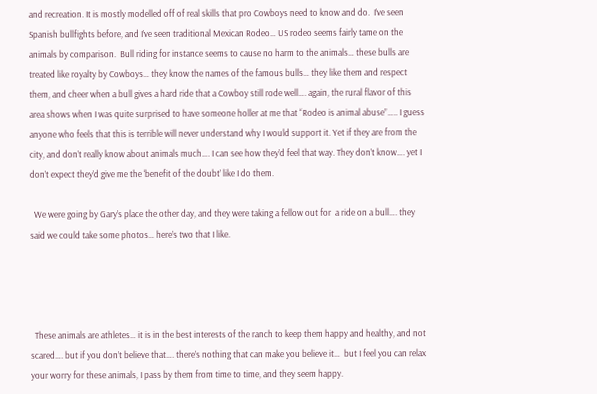and recreation. It is mostly modelled off of real skills that pro Cowboys need to know and do.  I’ve seen Spanish bullfights before, and I’ve seen traditional Mexican Rodeo… US rodeo seems fairly tame on the animals by comparison.  Bull riding for instance seems to cause no harm to the animals… these bulls are treated like royalty by Cowboys… they know the names of the famous bulls… they like them and respect them, and cheer when a bull gives a hard ride that a Cowboy still rode well…. again, the rural flavor of this area shows when I was quite surprised to have someone holler at me that “Rodeo is animal abuse”….. I guess anyone who feels that this is terrible will never understand why I would support it. Yet if they are from the city, and don’t really know about animals much…. I can see how they’d feel that way. They don’t know…. yet I don’t expect they’d give me the ‘benefit of the doubt’ like I do them.

  We were going by Gary’s place the other day, and they were taking a fellow out for  a ride on a bull…. they said we could take some photos… here’s two that I like.




  These animals are athletes… it is in the best interests of the ranch to keep them happy and healthy, and not scared…. but if you don’t believe that…. there’s nothing that can make you believe it…  but I feel you can relax your worry for these animals, I pass by them from time to time, and they seem happy.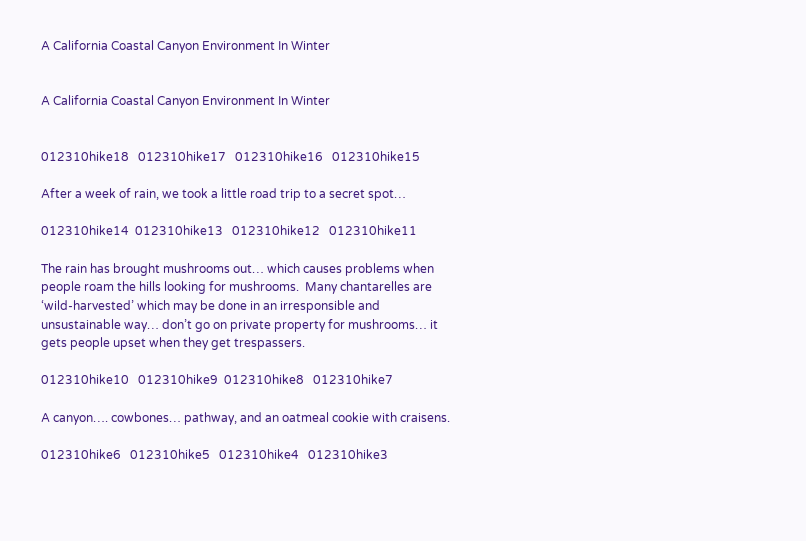A California Coastal Canyon Environment In Winter


A California Coastal Canyon Environment In Winter


012310hike18   012310hike17   012310hike16   012310hike15

After a week of rain, we took a little road trip to a secret spot…

012310hike14  012310hike13   012310hike12   012310hike11

The rain has brought mushrooms out… which causes problems when people roam the hills looking for mushrooms.  Many chantarelles are ‘wild-harvested’ which may be done in an irresponsible and unsustainable way… don’t go on private property for mushrooms… it gets people upset when they get trespassers.

012310hike10   012310hike9  012310hike8   012310hike7

A canyon…. cowbones… pathway, and an oatmeal cookie with craisens.

012310hike6   012310hike5   012310hike4   012310hike3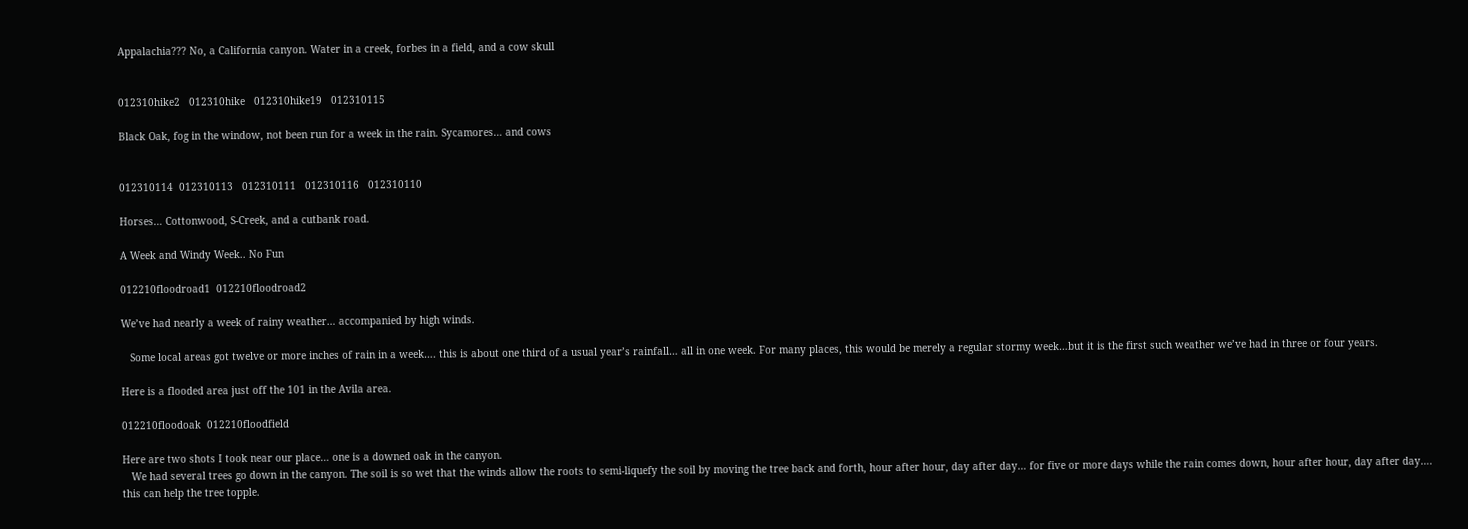Appalachia??? No, a California canyon. Water in a creek, forbes in a field, and a cow skull


012310hike2   012310hike   012310hike19   012310115

Black Oak, fog in the window, not been run for a week in the rain. Sycamores… and cows


012310114  012310113   012310111   012310116   012310110

Horses… Cottonwood, S-Creek, and a cutbank road.

A Week and Windy Week.. No Fun

012210floodroad1  012210floodroad2

We’ve had nearly a week of rainy weather… accompanied by high winds.

   Some local areas got twelve or more inches of rain in a week…. this is about one third of a usual year’s rainfall… all in one week. For many places, this would be merely a regular stormy week…but it is the first such weather we’ve had in three or four years.

Here is a flooded area just off the 101 in the Avila area.

012210floodoak  012210floodfield

Here are two shots I took near our place… one is a downed oak in the canyon.
   We had several trees go down in the canyon. The soil is so wet that the winds allow the roots to semi-liquefy the soil by moving the tree back and forth, hour after hour, day after day… for five or more days while the rain comes down, hour after hour, day after day…. this can help the tree topple.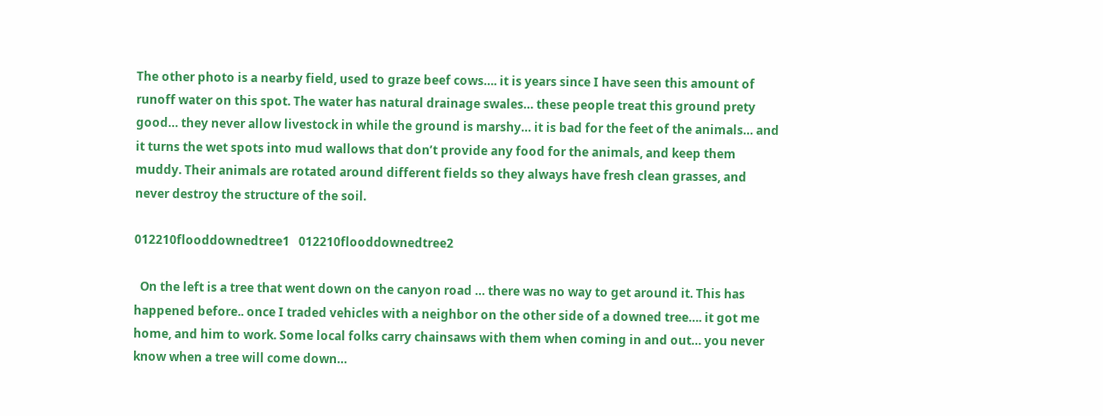The other photo is a nearby field, used to graze beef cows…. it is years since I have seen this amount of runoff water on this spot. The water has natural drainage swales… these people treat this ground prety good… they never allow livestock in while the ground is marshy… it is bad for the feet of the animals… and it turns the wet spots into mud wallows that don’t provide any food for the animals, and keep them muddy. Their animals are rotated around different fields so they always have fresh clean grasses, and never destroy the structure of the soil.

012210flooddownedtree1   012210flooddownedtree2

  On the left is a tree that went down on the canyon road … there was no way to get around it. This has happened before.. once I traded vehicles with a neighbor on the other side of a downed tree…. it got me home, and him to work. Some local folks carry chainsaws with them when coming in and out… you never know when a tree will come down…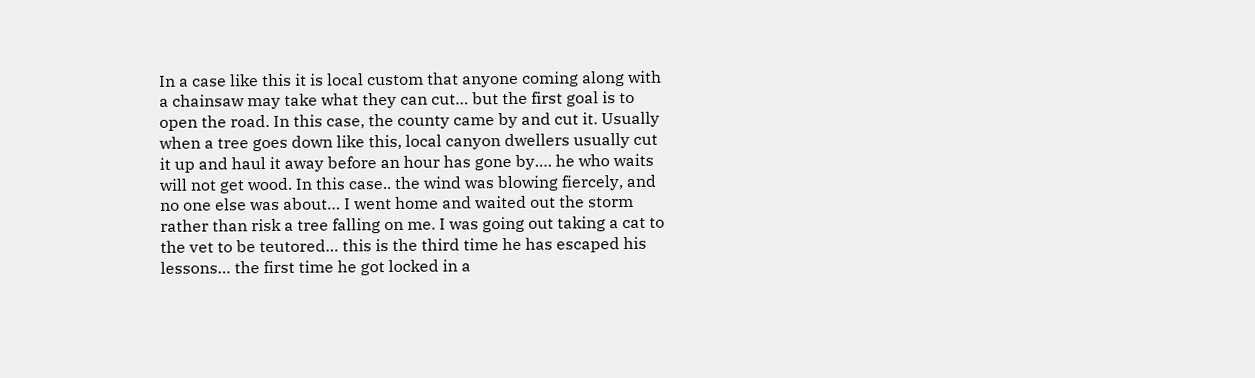In a case like this it is local custom that anyone coming along with a chainsaw may take what they can cut… but the first goal is to open the road. In this case, the county came by and cut it. Usually when a tree goes down like this, local canyon dwellers usually cut it up and haul it away before an hour has gone by…. he who waits will not get wood. In this case.. the wind was blowing fiercely, and no one else was about… I went home and waited out the storm rather than risk a tree falling on me. I was going out taking a cat to the vet to be teutored… this is the third time he has escaped his lessons… the first time he got locked in a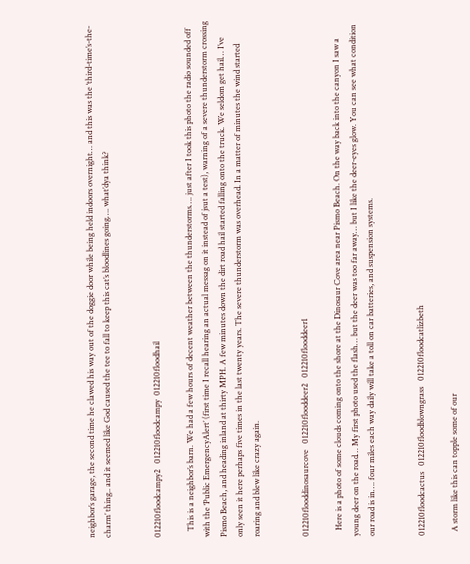neighbor’s garage, the second time he clawed his way out of the doggie door while being held indoors overnight… and this was the ‘third-time’s-the-charm’ thing.. and it seemed like God caused the tee to fall to keep this cat’s bloodlines going…. what’dya think?


012210floodcampy2   012210floodcampy  012210floodhail

   This is a neighbor’s barn. We had a few hours of decent weather between the thunderstorms…. just after I took this photo the radio sounded off with the ‘Public EmergencyAlert’ (first time I recall hearing an actual messag on it instead of jsut a test), warning of a severe thunderstorm crossing Pismo Beach, and heading inland at thirty MPH. A few minutes down the dirt road hail started falling onto the truck. We seldom get hail… I’ve only seen it here perhaps five times in the last twenty years. The severe thunderstorm was overhead. In a matter of minutes the wind started roaring and blew like crazy again.


012210flooddinosaurcove   012210flooddeer2   012210flooddeer1

   Here is a photo of some clouds coming onto the shore at the Dinosaur Cove area near Pismo Beach. On the way back into the canyon I saw a young deer on the road… My first photo used the flash… but the deer was too far away… but I like the deer-eyes glow. You can see what condition our road is in…. four miles each way daily will take a toll on car batteries, and suspension systems.


012210floodcactus   012210floodblowngrass   012210floodcatlizbeth

  A storm like this can topple some of our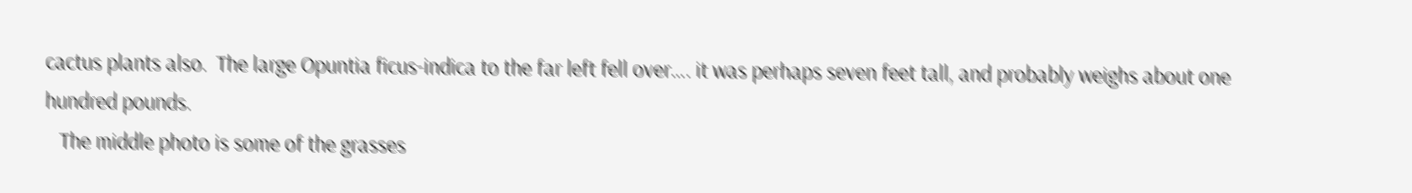cactus plants also.  The large Opuntia ficus-indica to the far left fell over…. it was perhaps seven feet tall, and probably weighs about one hundred pounds.
   The middle photo is some of the grasses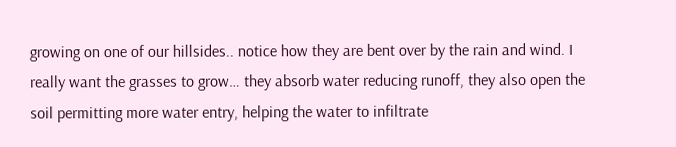growing on one of our hillsides.. notice how they are bent over by the rain and wind. I really want the grasses to grow… they absorb water reducing runoff, they also open the soil permitting more water entry, helping the water to infiltrate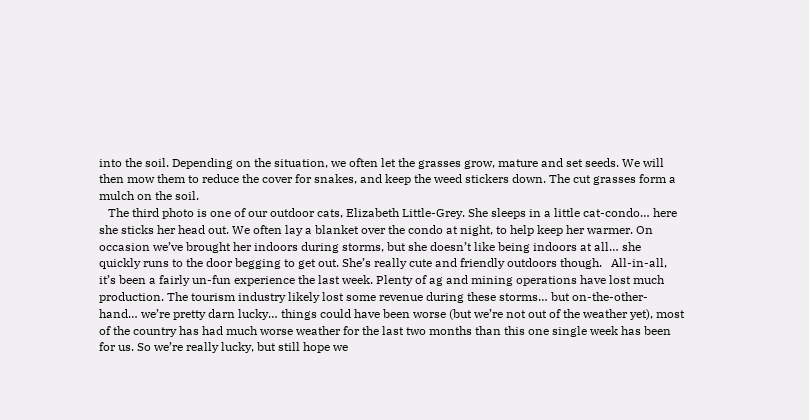into the soil. Depending on the situation, we often let the grasses grow, mature and set seeds. We will then mow them to reduce the cover for snakes, and keep the weed stickers down. The cut grasses form a mulch on the soil.
   The third photo is one of our outdoor cats, Elizabeth Little-Grey. She sleeps in a little cat-condo… here she sticks her head out. We often lay a blanket over the condo at night, to help keep her warmer. On occasion we’ve brought her indoors during storms, but she doesn’t like being indoors at all… she quickly runs to the door begging to get out. She’s really cute and friendly outdoors though.   All-in-all, it’s been a fairly un-fun experience the last week. Plenty of ag and mining operations have lost much production. The tourism industry likely lost some revenue during these storms… but on-the-other-hand… we’re pretty darn lucky… things could have been worse (but we’re not out of the weather yet), most of the country has had much worse weather for the last two months than this one single week has been for us. So we’re really lucky, but still hope we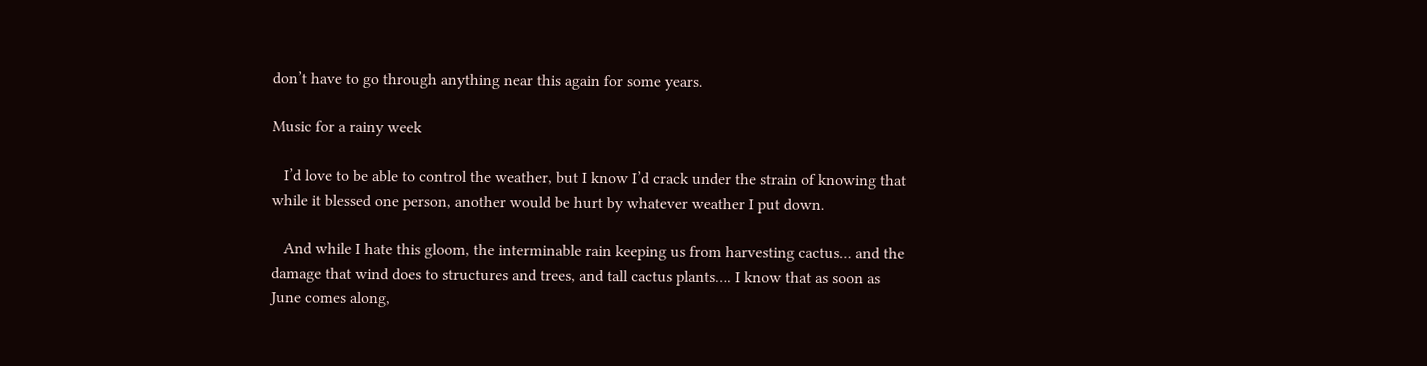don’t have to go through anything near this again for some years.

Music for a rainy week

   I’d love to be able to control the weather, but I know I’d crack under the strain of knowing that while it blessed one person, another would be hurt by whatever weather I put down.

   And while I hate this gloom, the interminable rain keeping us from harvesting cactus… and the damage that wind does to structures and trees, and tall cactus plants…. I know that as soon as June comes along,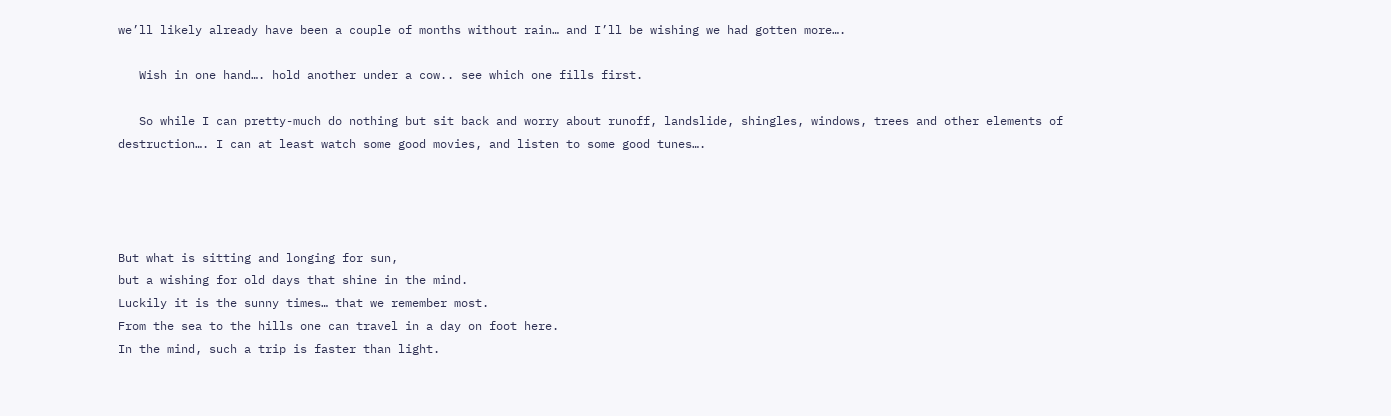we’ll likely already have been a couple of months without rain… and I’ll be wishing we had gotten more….

   Wish in one hand…. hold another under a cow.. see which one fills first.

   So while I can pretty-much do nothing but sit back and worry about runoff, landslide, shingles, windows, trees and other elements of destruction…. I can at least watch some good movies, and listen to some good tunes….




But what is sitting and longing for sun,
but a wishing for old days that shine in the mind.
Luckily it is the sunny times… that we remember most.
From the sea to the hills one can travel in a day on foot here.
In the mind, such a trip is faster than light.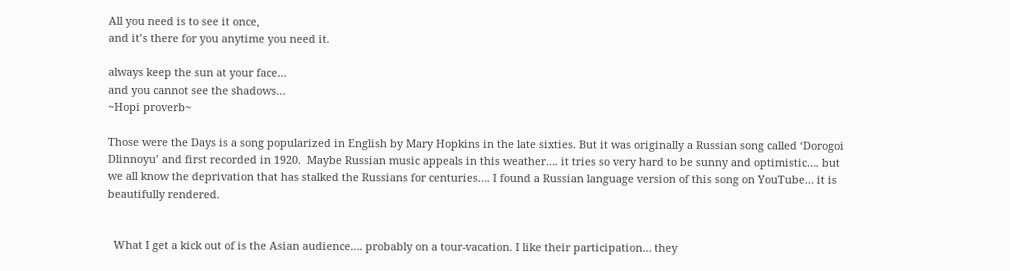All you need is to see it once,
and it’s there for you anytime you need it.

always keep the sun at your face…
and you cannot see the shadows…
~Hopi proverb~

Those were the Days is a song popularized in English by Mary Hopkins in the late sixties. But it was originally a Russian song called ‘Dorogoi Dlinnoyu’ and first recorded in 1920.  Maybe Russian music appeals in this weather…. it tries so very hard to be sunny and optimistic…. but we all know the deprivation that has stalked the Russians for centuries…. I found a Russian language version of this song on YouTube… it is beautifully rendered.


  What I get a kick out of is the Asian audience…. probably on a tour-vacation. I like their participation… they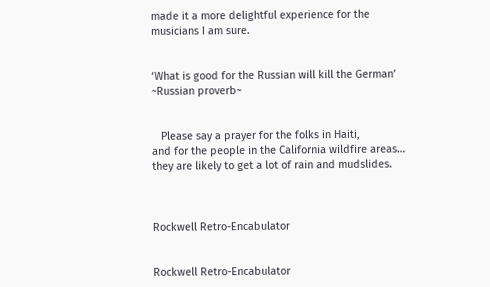made it a more delightful experience for the musicians I am sure.


‘What is good for the Russian will kill the German’
~Russian proverb~


   Please say a prayer for the folks in Haiti,
and for the people in the California wildfire areas…
they are likely to get a lot of rain and mudslides.



Rockwell Retro-Encabulator


Rockwell Retro-Encabulator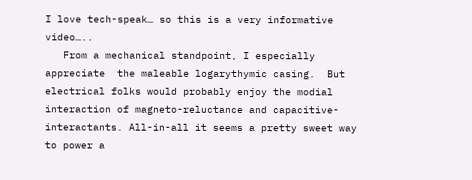I love tech-speak… so this is a very informative video…..
   From a mechanical standpoint, I especially appreciate  the maleable logarythymic casing.  But electrical folks would probably enjoy the modial interaction of magneto-reluctance and capacitive-interactants. All-in-all it seems a pretty sweet way to power a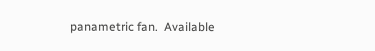panametric fan.  Available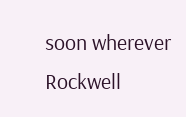soon wherever Rockwell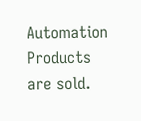Automation Products are sold.